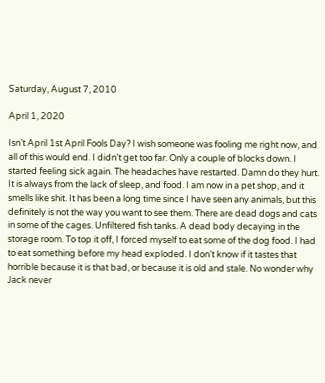Saturday, August 7, 2010

April 1, 2020

Isn’t April 1st April Fools Day? I wish someone was fooling me right now, and all of this would end. I didn’t get too far. Only a couple of blocks down. I started feeling sick again. The headaches have restarted. Damn do they hurt. It is always from the lack of sleep, and food. I am now in a pet shop, and it smells like shit. It has been a long time since I have seen any animals, but this definitely is not the way you want to see them. There are dead dogs and cats in some of the cages. Unfiltered fish tanks. A dead body decaying in the storage room. To top it off, I forced myself to eat some of the dog food. I had to eat something before my head exploded. I don’t know if it tastes that horrible because it is that bad, or because it is old and stale. No wonder why Jack never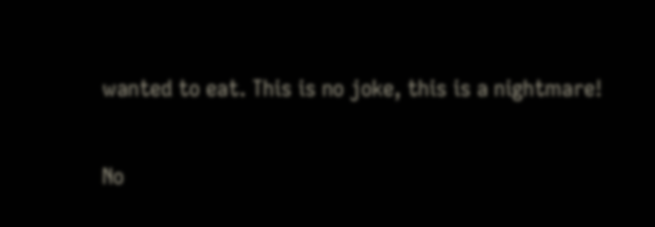wanted to eat. This is no joke, this is a nightmare!

No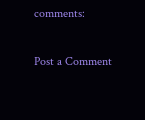comments:

Post a Comment